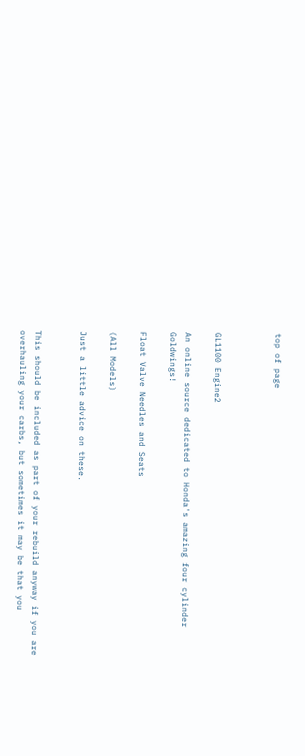top of page



GL1100 Engine2

An online source dedicated to Honda's amazing four cylinder Goldwings!

Float Valve Needles and Seats

(All Models)

Just a little advice on these.


This should be included as part of your rebuild anyway if you are overhauling your carbs, but sometimes it may be that you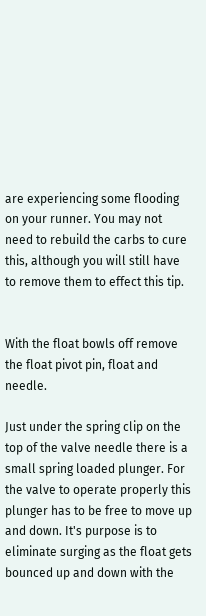are experiencing some flooding on your runner. You may not need to rebuild the carbs to cure this, although you will still have to remove them to effect this tip.


With the float bowls off remove the float pivot pin, float and needle.

Just under the spring clip on the top of the valve needle there is a small spring loaded plunger. For the valve to operate properly this plunger has to be free to move up and down. It's purpose is to eliminate surging as the float gets bounced up and down with the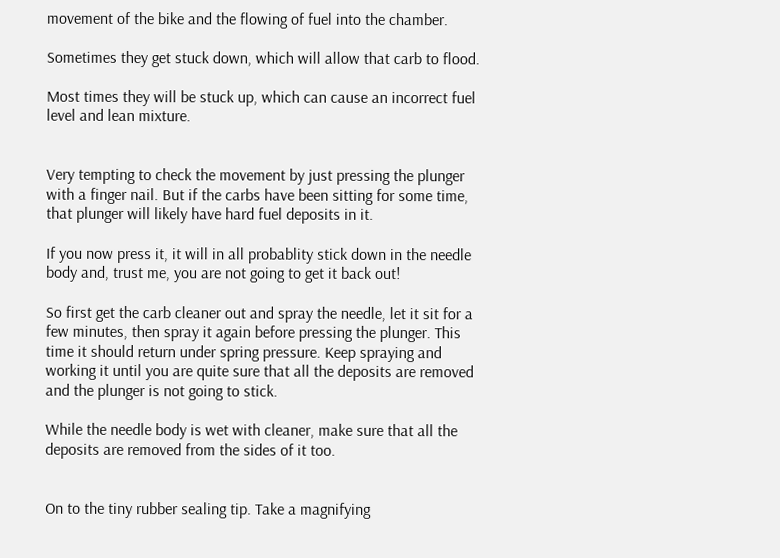movement of the bike and the flowing of fuel into the chamber.

Sometimes they get stuck down, which will allow that carb to flood.

Most times they will be stuck up, which can cause an incorrect fuel level and lean mixture.


Very tempting to check the movement by just pressing the plunger with a finger nail. But if the carbs have been sitting for some time, that plunger will likely have hard fuel deposits in it.

If you now press it, it will in all probablity stick down in the needle body and, trust me, you are not going to get it back out!

So first get the carb cleaner out and spray the needle, let it sit for a few minutes, then spray it again before pressing the plunger. This time it should return under spring pressure. Keep spraying and working it until you are quite sure that all the deposits are removed and the plunger is not going to stick.

While the needle body is wet with cleaner, make sure that all the deposits are removed from the sides of it too.


On to the tiny rubber sealing tip. Take a magnifying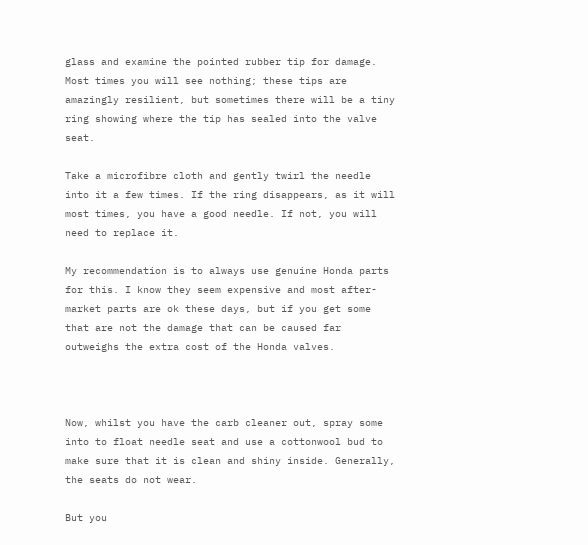glass and examine the pointed rubber tip for damage. Most times you will see nothing; these tips are amazingly resilient, but sometimes there will be a tiny ring showing where the tip has sealed into the valve seat.

Take a microfibre cloth and gently twirl the needle into it a few times. If the ring disappears, as it will most times, you have a good needle. If not, you will need to replace it.

My recommendation is to always use genuine Honda parts for this. I know they seem expensive and most after-market parts are ok these days, but if you get some that are not the damage that can be caused far outweighs the extra cost of the Honda valves.



Now, whilst you have the carb cleaner out, spray some into to float needle seat and use a cottonwool bud to make sure that it is clean and shiny inside. Generally, the seats do not wear.

But you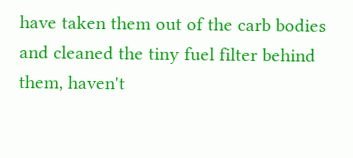have taken them out of the carb bodies and cleaned the tiny fuel filter behind them, haven't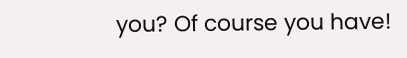you? Of course you have!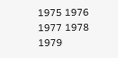1975 1976 1977 1978 1979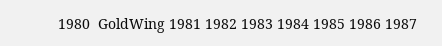1980  GoldWing 1981 1982 1983 1984 1985 1986 1987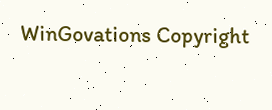WinGovations Copyright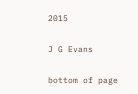2015

J G Evans

bottom of page